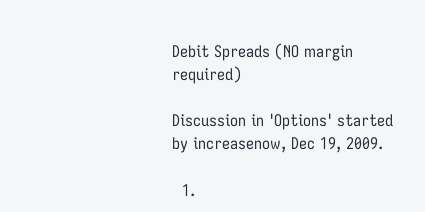Debit Spreads (NO margin required)

Discussion in 'Options' started by increasenow, Dec 19, 2009.

  1.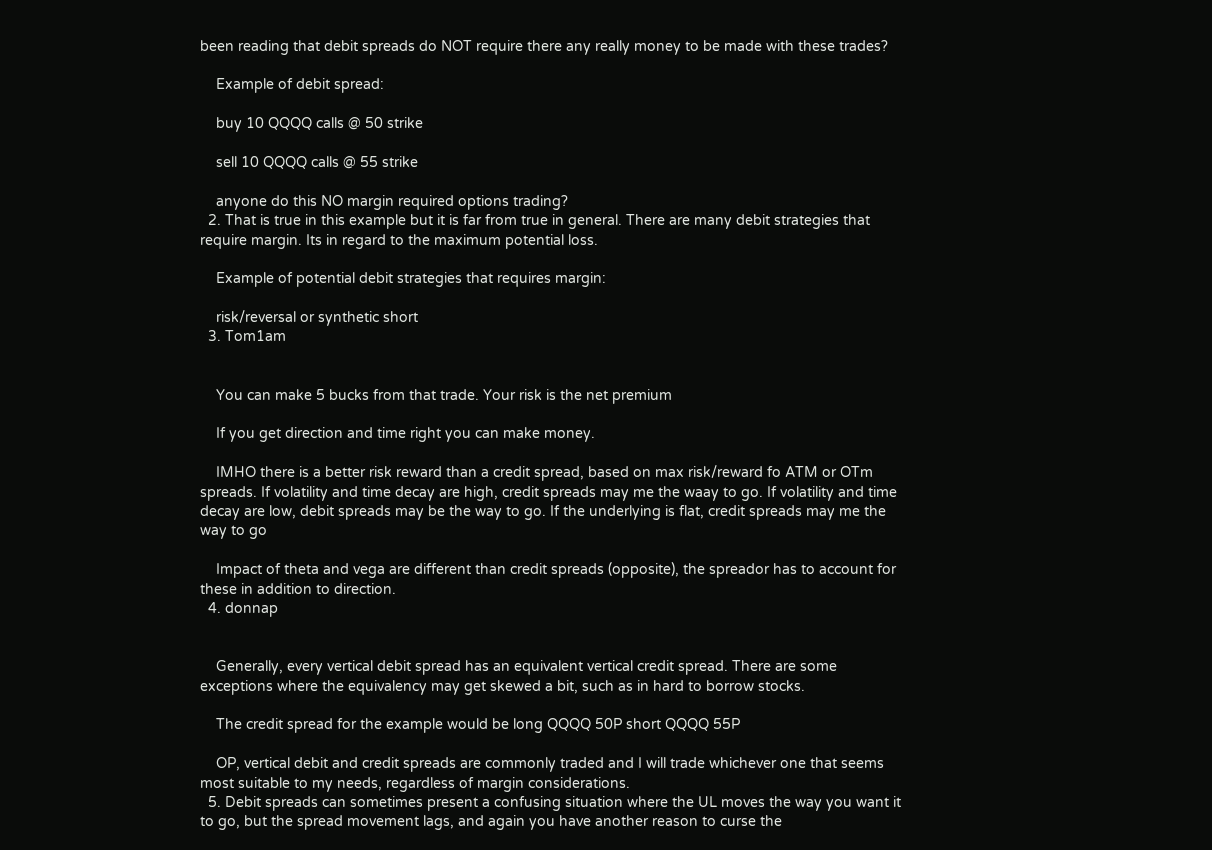been reading that debit spreads do NOT require there any really money to be made with these trades?

    Example of debit spread:

    buy 10 QQQQ calls @ 50 strike

    sell 10 QQQQ calls @ 55 strike

    anyone do this NO margin required options trading?
  2. That is true in this example but it is far from true in general. There are many debit strategies that require margin. Its in regard to the maximum potential loss.

    Example of potential debit strategies that requires margin:

    risk/reversal or synthetic short
  3. Tom1am


    You can make 5 bucks from that trade. Your risk is the net premium

    If you get direction and time right you can make money.

    IMHO there is a better risk reward than a credit spread, based on max risk/reward fo ATM or OTm spreads. If volatility and time decay are high, credit spreads may me the waay to go. If volatility and time decay are low, debit spreads may be the way to go. If the underlying is flat, credit spreads may me the way to go

    Impact of theta and vega are different than credit spreads (opposite), the spreador has to account for these in addition to direction.
  4. donnap


    Generally, every vertical debit spread has an equivalent vertical credit spread. There are some exceptions where the equivalency may get skewed a bit, such as in hard to borrow stocks.

    The credit spread for the example would be long QQQQ 50P short QQQQ 55P

    OP, vertical debit and credit spreads are commonly traded and I will trade whichever one that seems most suitable to my needs, regardless of margin considerations.
  5. Debit spreads can sometimes present a confusing situation where the UL moves the way you want it to go, but the spread movement lags, and again you have another reason to curse the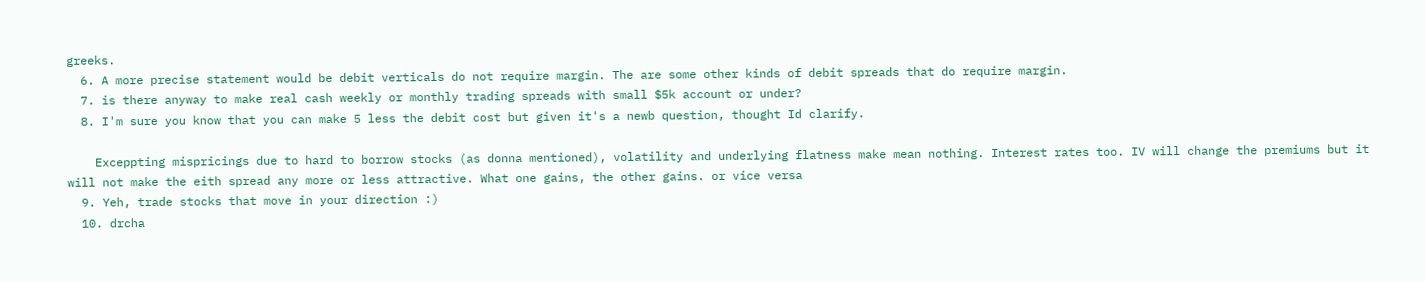greeks.
  6. A more precise statement would be debit verticals do not require margin. The are some other kinds of debit spreads that do require margin.
  7. is there anyway to make real cash weekly or monthly trading spreads with small $5k account or under?
  8. I'm sure you know that you can make 5 less the debit cost but given it's a newb question, thought Id clarify.

    Exceppting mispricings due to hard to borrow stocks (as donna mentioned), volatility and underlying flatness make mean nothing. Interest rates too. IV will change the premiums but it will not make the eith spread any more or less attractive. What one gains, the other gains. or vice versa
  9. Yeh, trade stocks that move in your direction :)
  10. drcha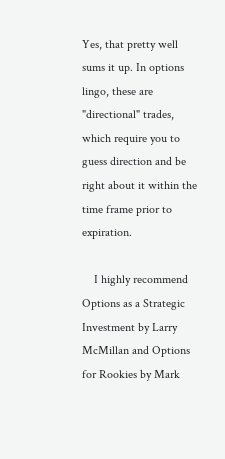Yes, that pretty well sums it up. In options lingo, these are "directional" trades, which require you to guess direction and be right about it within the time frame prior to expiration.

    I highly recommend Options as a Strategic Investment by Larry McMillan and Options for Rookies by Mark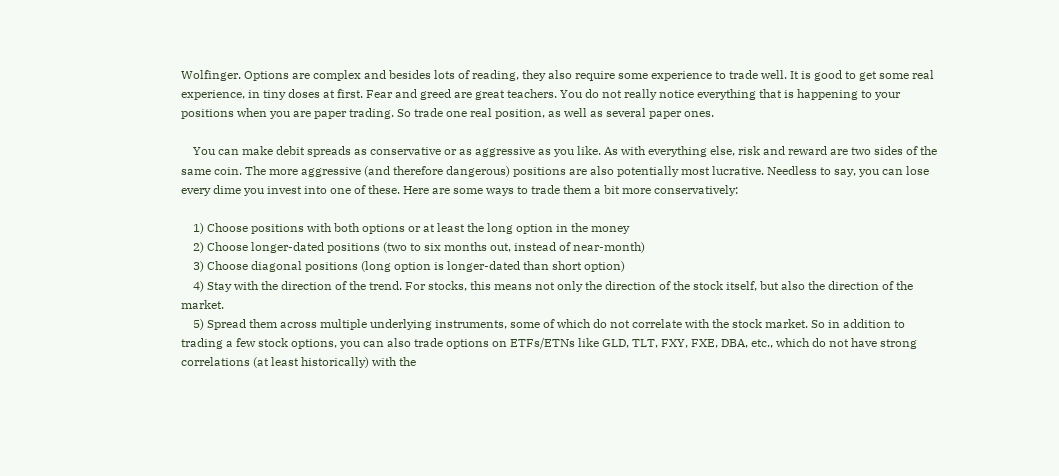Wolfinger. Options are complex and besides lots of reading, they also require some experience to trade well. It is good to get some real experience, in tiny doses at first. Fear and greed are great teachers. You do not really notice everything that is happening to your positions when you are paper trading. So trade one real position, as well as several paper ones.

    You can make debit spreads as conservative or as aggressive as you like. As with everything else, risk and reward are two sides of the same coin. The more aggressive (and therefore dangerous) positions are also potentially most lucrative. Needless to say, you can lose every dime you invest into one of these. Here are some ways to trade them a bit more conservatively:

    1) Choose positions with both options or at least the long option in the money
    2) Choose longer-dated positions (two to six months out, instead of near-month)
    3) Choose diagonal positions (long option is longer-dated than short option)
    4) Stay with the direction of the trend. For stocks, this means not only the direction of the stock itself, but also the direction of the market.
    5) Spread them across multiple underlying instruments, some of which do not correlate with the stock market. So in addition to trading a few stock options, you can also trade options on ETFs/ETNs like GLD, TLT, FXY, FXE, DBA, etc., which do not have strong correlations (at least historically) with the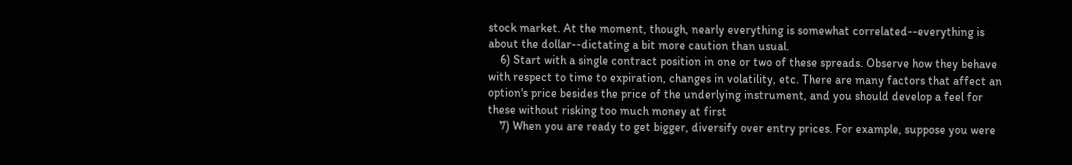stock market. At the moment, though, nearly everything is somewhat correlated--everything is about the dollar--dictating a bit more caution than usual.
    6) Start with a single contract position in one or two of these spreads. Observe how they behave with respect to time to expiration, changes in volatility, etc. There are many factors that affect an option's price besides the price of the underlying instrument, and you should develop a feel for these without risking too much money at first
    7) When you are ready to get bigger, diversify over entry prices. For example, suppose you were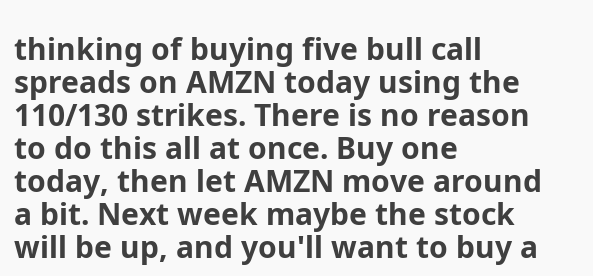thinking of buying five bull call spreads on AMZN today using the 110/130 strikes. There is no reason to do this all at once. Buy one today, then let AMZN move around a bit. Next week maybe the stock will be up, and you'll want to buy a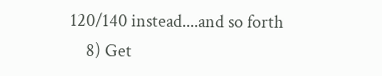120/140 instead....and so forth
    8) Get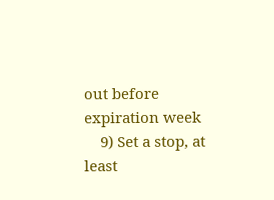out before expiration week
    9) Set a stop, at least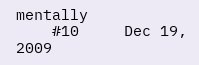mentally
    #10     Dec 19, 2009